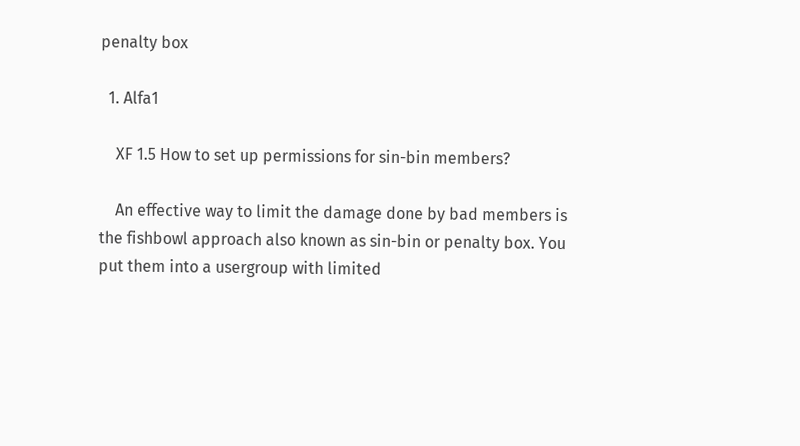penalty box

  1. Alfa1

    XF 1.5 How to set up permissions for sin-bin members?

    An effective way to limit the damage done by bad members is the fishbowl approach also known as sin-bin or penalty box. You put them into a usergroup with limited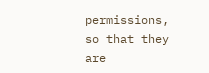permissions, so that they are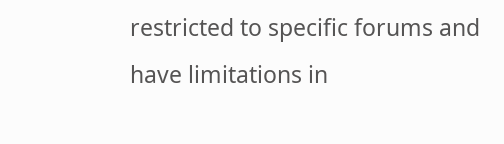restricted to specific forums and have limitations in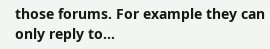those forums. For example they can only reply to...